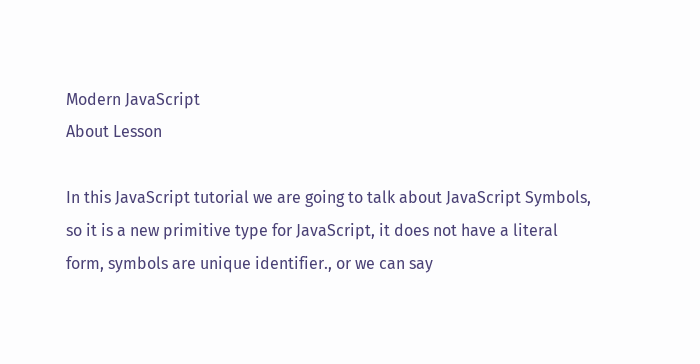Modern JavaScript
About Lesson

In this JavaScript tutorial we are going to talk about JavaScript Symbols, so it is a new primitive type for JavaScript, it does not have a literal form, symbols are unique identifier., or we can say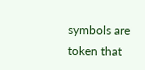symbols are token that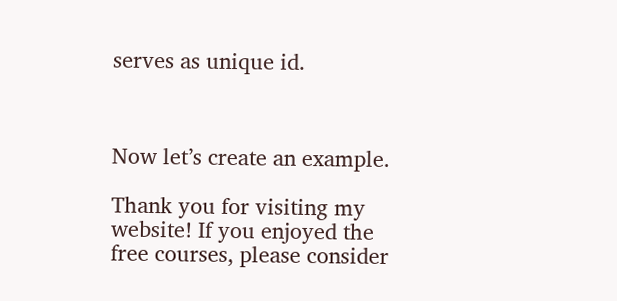serves as unique id.



Now let’s create an example.

Thank you for visiting my website! If you enjoyed the free courses, please consider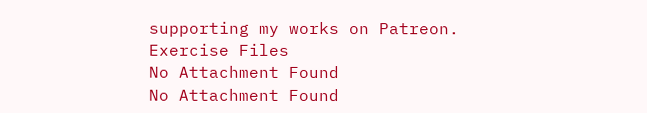supporting my works on Patreon.
Exercise Files
No Attachment Found
No Attachment Found